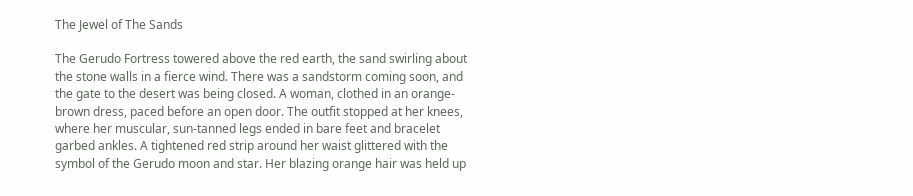The Jewel of The Sands

The Gerudo Fortress towered above the red earth, the sand swirling about the stone walls in a fierce wind. There was a sandstorm coming soon, and the gate to the desert was being closed. A woman, clothed in an orange-brown dress, paced before an open door. The outfit stopped at her knees, where her muscular, sun-tanned legs ended in bare feet and bracelet garbed ankles. A tightened red strip around her waist glittered with the symbol of the Gerudo moon and star. Her blazing orange hair was held up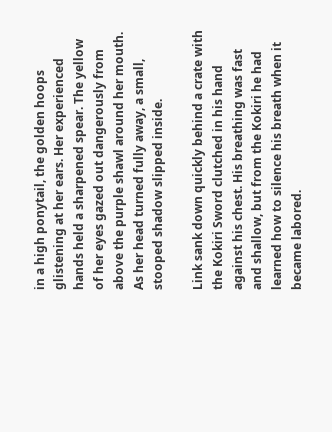in a high ponytail, the golden hoops glistening at her ears. Her experienced hands held a sharpened spear. The yellow of her eyes gazed out dangerously from above the purple shawl around her mouth. As her head turned fully away, a small, stooped shadow slipped inside.

Link sank down quickly behind a crate with the Kokiri Sword clutched in his hand against his chest. His breathing was fast and shallow, but from the Kokiri he had learned how to silence his breath when it became labored.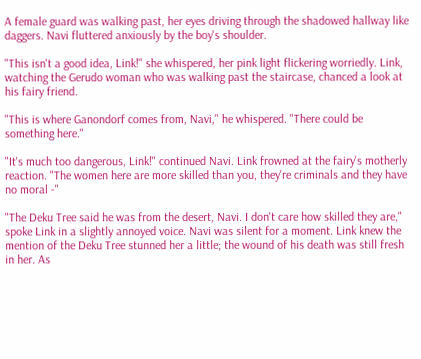A female guard was walking past, her eyes driving through the shadowed hallway like daggers. Navi fluttered anxiously by the boy's shoulder.

"This isn't a good idea, Link!" she whispered, her pink light flickering worriedly. Link, watching the Gerudo woman who was walking past the staircase, chanced a look at his fairy friend.

"This is where Ganondorf comes from, Navi," he whispered. "There could be something here."

"It's much too dangerous, Link!" continued Navi. Link frowned at the fairy's motherly reaction. "The women here are more skilled than you, they're criminals and they have no moral -"

"The Deku Tree said he was from the desert, Navi. I don't care how skilled they are," spoke Link in a slightly annoyed voice. Navi was silent for a moment. Link knew the mention of the Deku Tree stunned her a little; the wound of his death was still fresh in her. As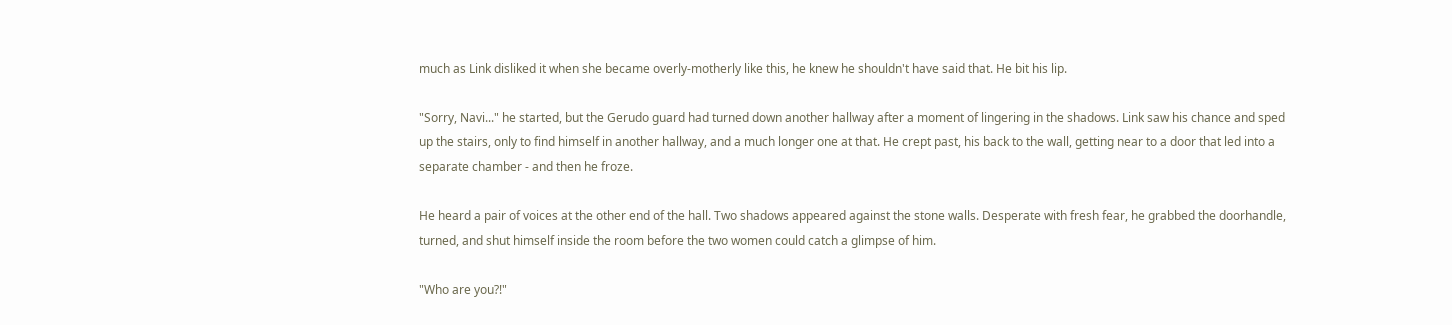much as Link disliked it when she became overly-motherly like this, he knew he shouldn't have said that. He bit his lip.

"Sorry, Navi..." he started, but the Gerudo guard had turned down another hallway after a moment of lingering in the shadows. Link saw his chance and sped up the stairs, only to find himself in another hallway, and a much longer one at that. He crept past, his back to the wall, getting near to a door that led into a separate chamber - and then he froze.

He heard a pair of voices at the other end of the hall. Two shadows appeared against the stone walls. Desperate with fresh fear, he grabbed the doorhandle, turned, and shut himself inside the room before the two women could catch a glimpse of him.

"Who are you?!"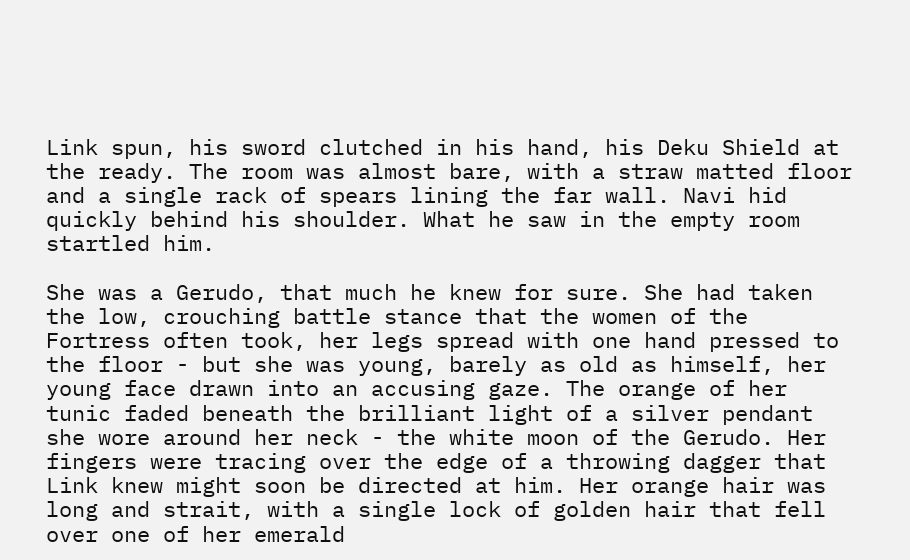Link spun, his sword clutched in his hand, his Deku Shield at the ready. The room was almost bare, with a straw matted floor and a single rack of spears lining the far wall. Navi hid quickly behind his shoulder. What he saw in the empty room startled him.

She was a Gerudo, that much he knew for sure. She had taken the low, crouching battle stance that the women of the Fortress often took, her legs spread with one hand pressed to the floor - but she was young, barely as old as himself, her young face drawn into an accusing gaze. The orange of her tunic faded beneath the brilliant light of a silver pendant she wore around her neck - the white moon of the Gerudo. Her fingers were tracing over the edge of a throwing dagger that Link knew might soon be directed at him. Her orange hair was long and strait, with a single lock of golden hair that fell over one of her emerald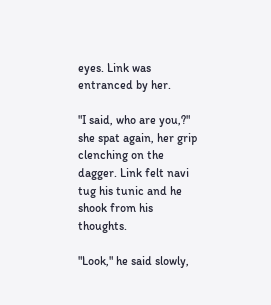eyes. Link was entranced by her.

"I said, who are you,?" she spat again, her grip clenching on the dagger. Link felt navi tug his tunic and he shook from his thoughts.

"Look," he said slowly,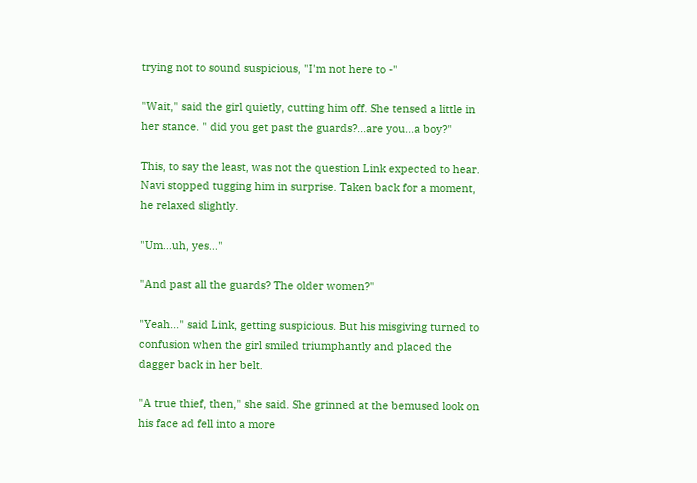trying not to sound suspicious, "I'm not here to -"

"Wait," said the girl quietly, cutting him off. She tensed a little in her stance. " did you get past the guards?...are you...a boy?"

This, to say the least, was not the question Link expected to hear. Navi stopped tugging him in surprise. Taken back for a moment, he relaxed slightly.

"Um...uh, yes..."

"And past all the guards? The older women?"

"Yeah..." said Link, getting suspicious. But his misgiving turned to confusion when the girl smiled triumphantly and placed the dagger back in her belt.

"A true thief, then," she said. She grinned at the bemused look on his face ad fell into a more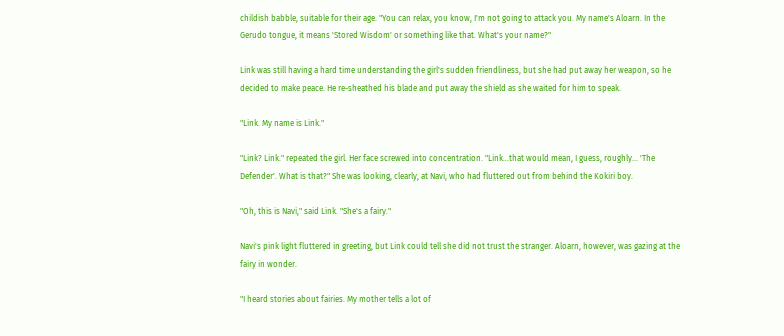childish babble, suitable for their age. "You can relax, you know, I'm not going to attack you. My name's Aloarn. In the Gerudo tongue, it means 'Stored Wisdom' or something like that. What's your name?"

Link was still having a hard time understanding the girl's sudden friendliness, but she had put away her weapon, so he decided to make peace. He re-sheathed his blade and put away the shield as she waited for him to speak.

"Link. My name is Link."

"Link? Link." repeated the girl. Her face screwed into concentration. "Link...that would mean, I guess, roughly... 'The Defender'. What is that?" She was looking, clearly, at Navi, who had fluttered out from behind the Kokiri boy.

"Oh, this is Navi," said Link. "She's a fairy."

Navi's pink light fluttered in greeting, but Link could tell she did not trust the stranger. Aloarn, however, was gazing at the fairy in wonder.

"I heard stories about fairies. My mother tells a lot of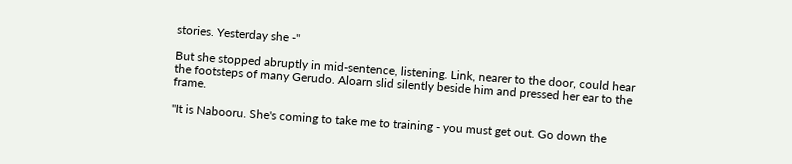stories. Yesterday she -"

But she stopped abruptly in mid-sentence, listening. Link, nearer to the door, could hear the footsteps of many Gerudo. Aloarn slid silently beside him and pressed her ear to the frame.

"It is Nabooru. She's coming to take me to training - you must get out. Go down the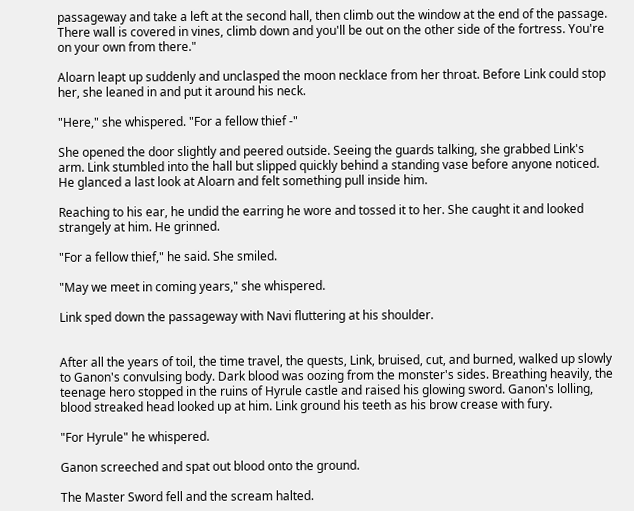passageway and take a left at the second hall, then climb out the window at the end of the passage. There wall is covered in vines, climb down and you'll be out on the other side of the fortress. You're on your own from there."

Aloarn leapt up suddenly and unclasped the moon necklace from her throat. Before Link could stop her, she leaned in and put it around his neck.

"Here," she whispered. "For a fellow thief -"

She opened the door slightly and peered outside. Seeing the guards talking, she grabbed Link's arm. Link stumbled into the hall but slipped quickly behind a standing vase before anyone noticed. He glanced a last look at Aloarn and felt something pull inside him.

Reaching to his ear, he undid the earring he wore and tossed it to her. She caught it and looked strangely at him. He grinned.

"For a fellow thief," he said. She smiled.

"May we meet in coming years," she whispered.

Link sped down the passageway with Navi fluttering at his shoulder.


After all the years of toil, the time travel, the quests, Link, bruised, cut, and burned, walked up slowly to Ganon's convulsing body. Dark blood was oozing from the monster's sides. Breathing heavily, the teenage hero stopped in the ruins of Hyrule castle and raised his glowing sword. Ganon's lolling, blood streaked head looked up at him. Link ground his teeth as his brow crease with fury.

"For Hyrule" he whispered.

Ganon screeched and spat out blood onto the ground.

The Master Sword fell and the scream halted.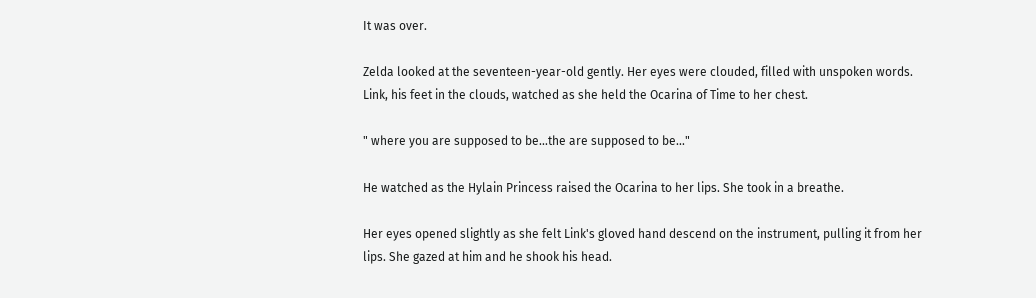It was over.

Zelda looked at the seventeen-year-old gently. Her eyes were clouded, filled with unspoken words. Link, his feet in the clouds, watched as she held the Ocarina of Time to her chest.

" where you are supposed to be...the are supposed to be..."

He watched as the Hylain Princess raised the Ocarina to her lips. She took in a breathe.

Her eyes opened slightly as she felt Link's gloved hand descend on the instrument, pulling it from her lips. She gazed at him and he shook his head.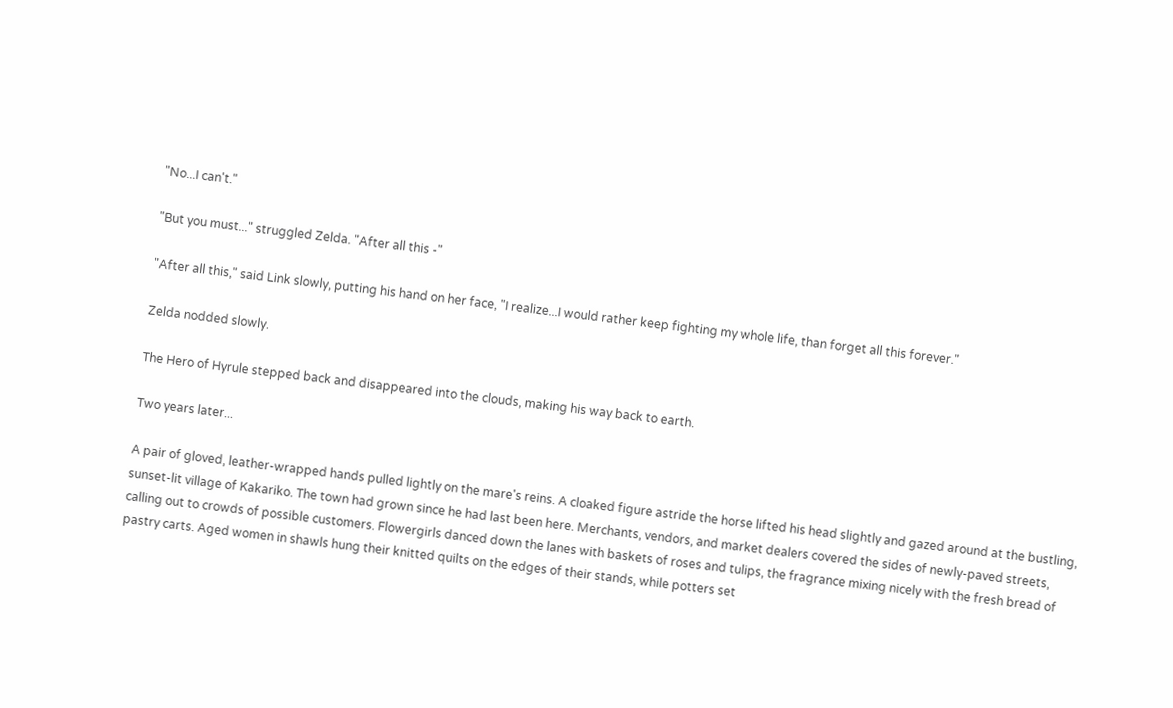"No...I can't."

"But you must..." struggled Zelda. "After all this -"

"After all this," said Link slowly, putting his hand on her face, "I realize...I would rather keep fighting my whole life, than forget all this forever."

Zelda nodded slowly.

The Hero of Hyrule stepped back and disappeared into the clouds, making his way back to earth.

Two years later...

A pair of gloved, leather-wrapped hands pulled lightly on the mare's reins. A cloaked figure astride the horse lifted his head slightly and gazed around at the bustling, sunset-lit village of Kakariko. The town had grown since he had last been here. Merchants, vendors, and market dealers covered the sides of newly-paved streets, calling out to crowds of possible customers. Flowergirls danced down the lanes with baskets of roses and tulips, the fragrance mixing nicely with the fresh bread of pastry carts. Aged women in shawls hung their knitted quilts on the edges of their stands, while potters set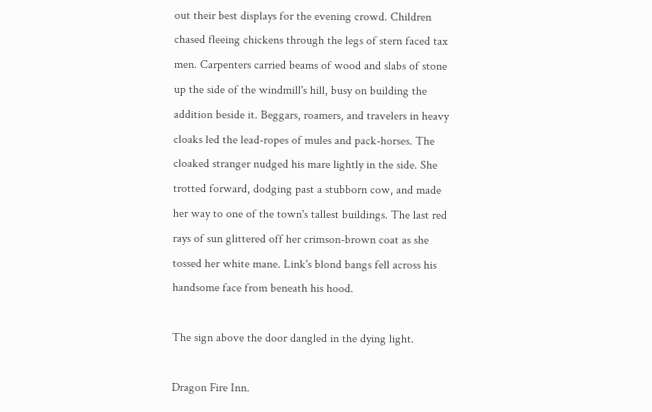out their best displays for the evening crowd. Children chased fleeing chickens through the legs of stern faced tax men. Carpenters carried beams of wood and slabs of stone up the side of the windmill's hill, busy on building the addition beside it. Beggars, roamers, and travelers in heavy cloaks led the lead-ropes of mules and pack-horses. The cloaked stranger nudged his mare lightly in the side. She trotted forward, dodging past a stubborn cow, and made her way to one of the town's tallest buildings. The last red rays of sun glittered off her crimson-brown coat as she tossed her white mane. Link's blond bangs fell across his handsome face from beneath his hood.

The sign above the door dangled in the dying light.

Dragon Fire Inn.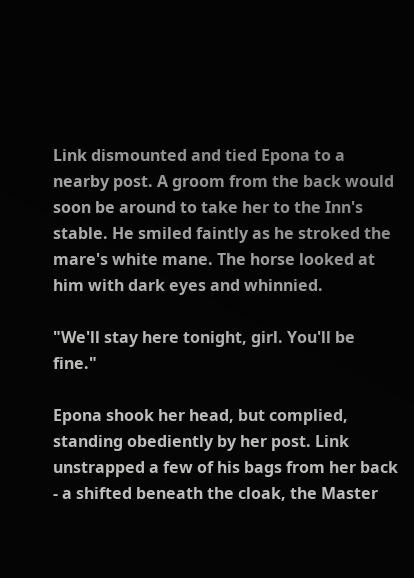Link dismounted and tied Epona to a nearby post. A groom from the back would soon be around to take her to the Inn's stable. He smiled faintly as he stroked the mare's white mane. The horse looked at him with dark eyes and whinnied.

"We'll stay here tonight, girl. You'll be fine."

Epona shook her head, but complied, standing obediently by her post. Link unstrapped a few of his bags from her back - a shifted beneath the cloak, the Master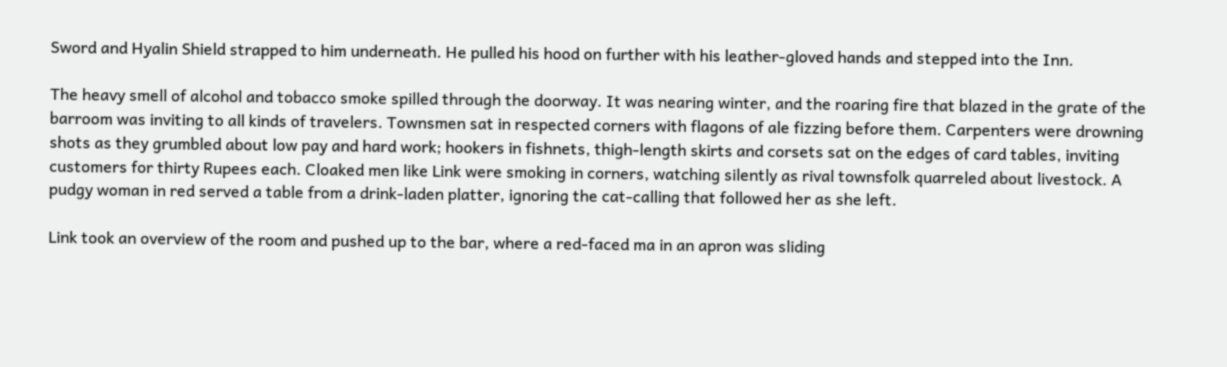Sword and Hyalin Shield strapped to him underneath. He pulled his hood on further with his leather-gloved hands and stepped into the Inn.

The heavy smell of alcohol and tobacco smoke spilled through the doorway. It was nearing winter, and the roaring fire that blazed in the grate of the barroom was inviting to all kinds of travelers. Townsmen sat in respected corners with flagons of ale fizzing before them. Carpenters were drowning shots as they grumbled about low pay and hard work; hookers in fishnets, thigh-length skirts and corsets sat on the edges of card tables, inviting customers for thirty Rupees each. Cloaked men like Link were smoking in corners, watching silently as rival townsfolk quarreled about livestock. A pudgy woman in red served a table from a drink-laden platter, ignoring the cat-calling that followed her as she left.

Link took an overview of the room and pushed up to the bar, where a red-faced ma in an apron was sliding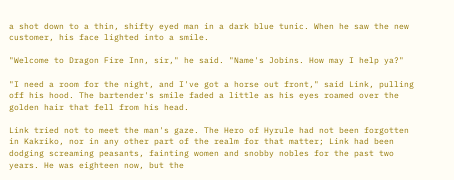a shot down to a thin, shifty eyed man in a dark blue tunic. When he saw the new customer, his face lighted into a smile.

"Welcome to Dragon Fire Inn, sir," he said. "Name's Jobins. How may I help ya?"

"I need a room for the night, and I've got a horse out front," said Link, pulling off his hood. The bartender's smile faded a little as his eyes roamed over the golden hair that fell from his head.

Link tried not to meet the man's gaze. The Hero of Hyrule had not been forgotten in Kakriko, nor in any other part of the realm for that matter; Link had been dodging screaming peasants, fainting women and snobby nobles for the past two years. He was eighteen now, but the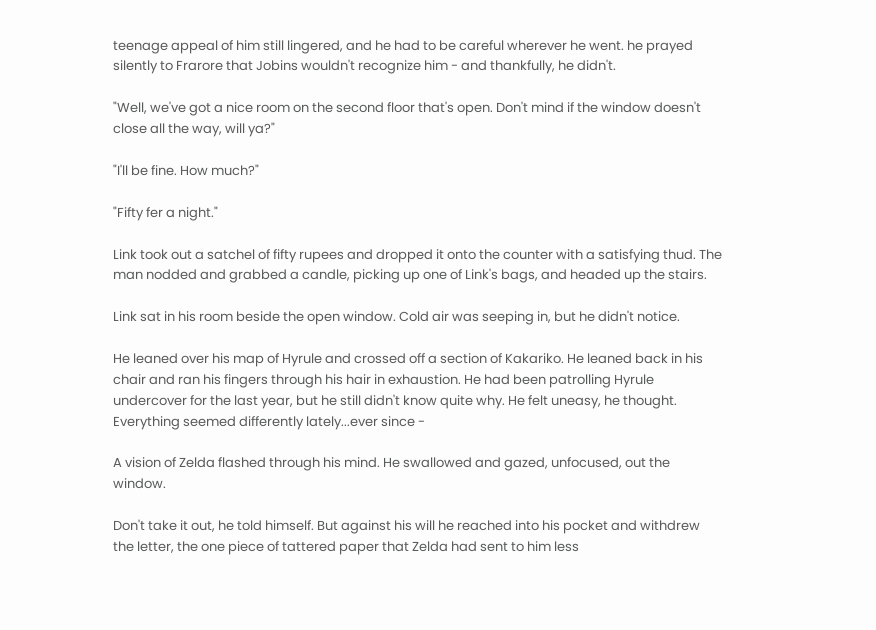teenage appeal of him still lingered, and he had to be careful wherever he went. he prayed silently to Frarore that Jobins wouldn't recognize him - and thankfully, he didn't.

"Well, we've got a nice room on the second floor that's open. Don't mind if the window doesn't close all the way, will ya?"

"I'll be fine. How much?"

"Fifty fer a night."

Link took out a satchel of fifty rupees and dropped it onto the counter with a satisfying thud. The man nodded and grabbed a candle, picking up one of Link's bags, and headed up the stairs.

Link sat in his room beside the open window. Cold air was seeping in, but he didn't notice.

He leaned over his map of Hyrule and crossed off a section of Kakariko. He leaned back in his chair and ran his fingers through his hair in exhaustion. He had been patrolling Hyrule undercover for the last year, but he still didn't know quite why. He felt uneasy, he thought. Everything seemed differently lately...ever since -

A vision of Zelda flashed through his mind. He swallowed and gazed, unfocused, out the window.

Don't take it out, he told himself. But against his will he reached into his pocket and withdrew the letter, the one piece of tattered paper that Zelda had sent to him less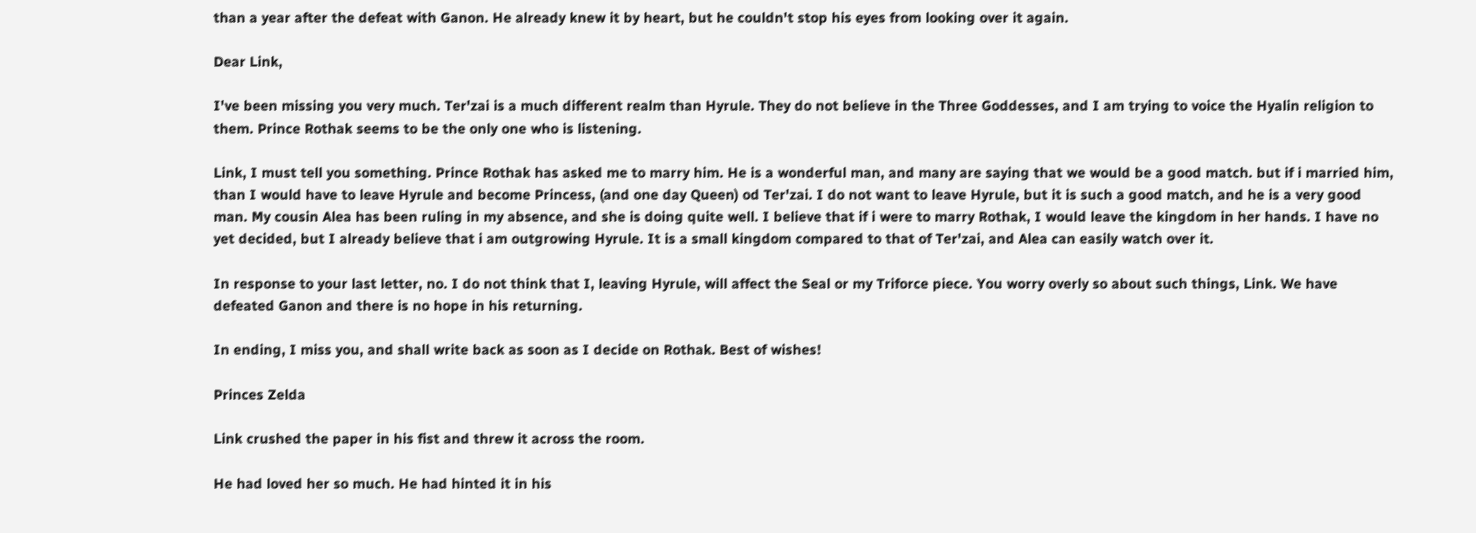than a year after the defeat with Ganon. He already knew it by heart, but he couldn't stop his eyes from looking over it again.

Dear Link,

I've been missing you very much. Ter'zai is a much different realm than Hyrule. They do not believe in the Three Goddesses, and I am trying to voice the Hyalin religion to them. Prince Rothak seems to be the only one who is listening.

Link, I must tell you something. Prince Rothak has asked me to marry him. He is a wonderful man, and many are saying that we would be a good match. but if i married him, than I would have to leave Hyrule and become Princess, (and one day Queen) od Ter'zai. I do not want to leave Hyrule, but it is such a good match, and he is a very good man. My cousin Alea has been ruling in my absence, and she is doing quite well. I believe that if i were to marry Rothak, I would leave the kingdom in her hands. I have no yet decided, but I already believe that i am outgrowing Hyrule. It is a small kingdom compared to that of Ter'zai, and Alea can easily watch over it.

In response to your last letter, no. I do not think that I, leaving Hyrule, will affect the Seal or my Triforce piece. You worry overly so about such things, Link. We have defeated Ganon and there is no hope in his returning.

In ending, I miss you, and shall write back as soon as I decide on Rothak. Best of wishes!

Princes Zelda

Link crushed the paper in his fist and threw it across the room.

He had loved her so much. He had hinted it in his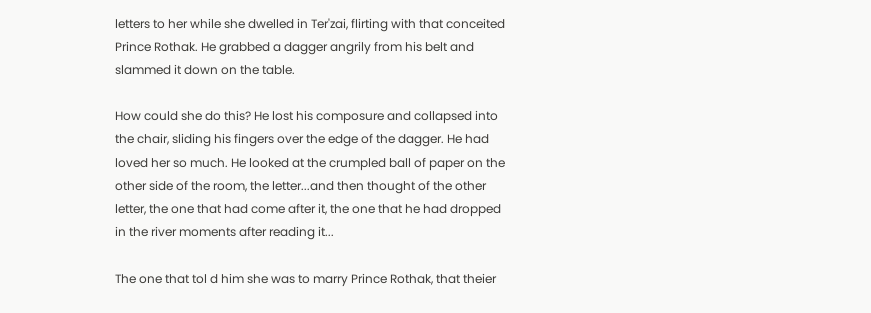letters to her while she dwelled in Ter'zai, flirting with that conceited Prince Rothak. He grabbed a dagger angrily from his belt and slammed it down on the table.

How could she do this? He lost his composure and collapsed into the chair, sliding his fingers over the edge of the dagger. He had loved her so much. He looked at the crumpled ball of paper on the other side of the room, the letter...and then thought of the other letter, the one that had come after it, the one that he had dropped in the river moments after reading it...

The one that tol d him she was to marry Prince Rothak, that theier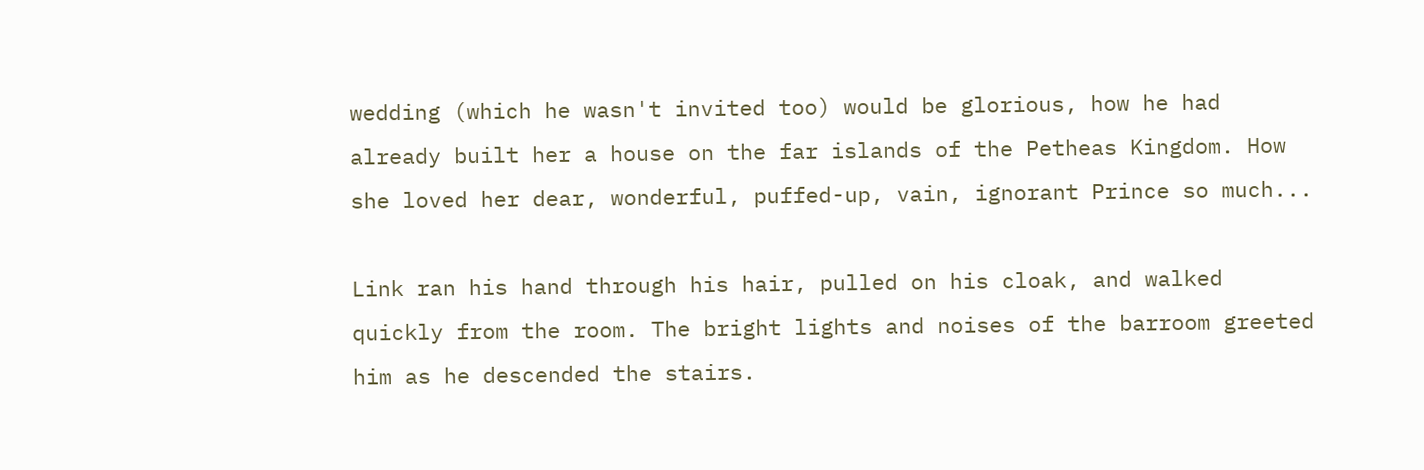wedding (which he wasn't invited too) would be glorious, how he had already built her a house on the far islands of the Petheas Kingdom. How she loved her dear, wonderful, puffed-up, vain, ignorant Prince so much...

Link ran his hand through his hair, pulled on his cloak, and walked quickly from the room. The bright lights and noises of the barroom greeted him as he descended the stairs.